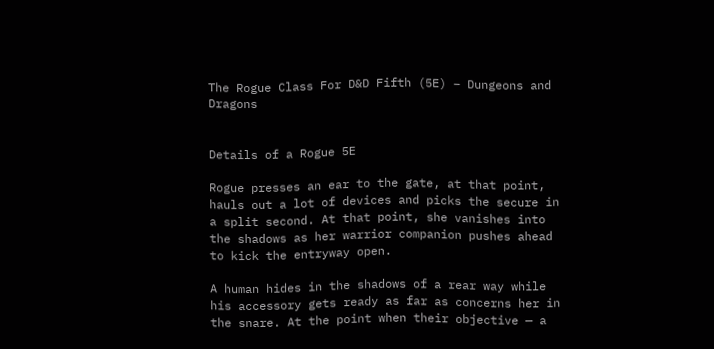The Rogue Class For D&D Fifth (5E) – Dungeons and Dragons


Details of a Rogue 5E

Rogue presses an ear to the gate, at that point, hauls out a lot of devices and picks the secure in a split second. At that point, she vanishes into the shadows as her warrior companion pushes ahead to kick the entryway open.

A human hides in the shadows of a rear way while his accessory gets ready as far as concerns her in the snare. At the point when their objective — a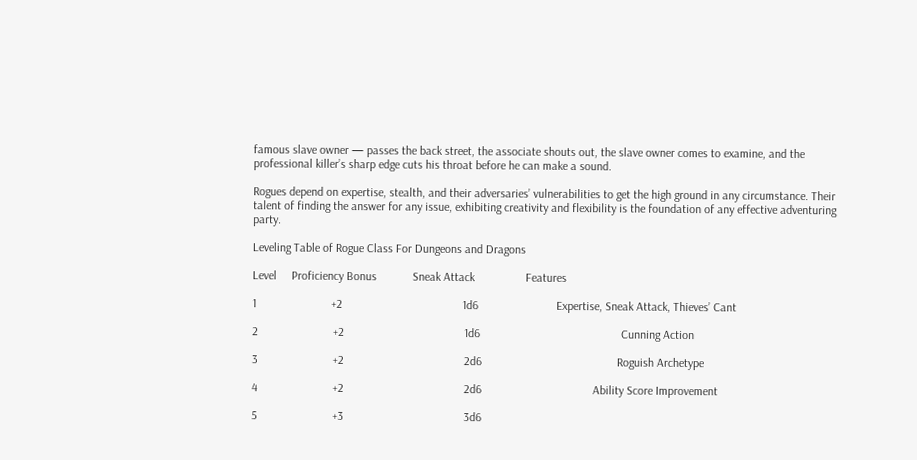famous slave owner — passes the back street, the associate shouts out, the slave owner comes to examine, and the professional killer’s sharp edge cuts his throat before he can make a sound.

Rogues depend on expertise, stealth, and their adversaries’ vulnerabilities to get the high ground in any circumstance. Their talent of finding the answer for any issue, exhibiting creativity and flexibility is the foundation of any effective adventuring party.

Leveling Table of Rogue Class For Dungeons and Dragons

Level     Proficiency Bonus            Sneak Attack                 Features

1                         +2                                        1d6                          Expertise, Sneak Attack, Thieves’ Cant

2                         +2                                        1d6                                               Cunning Action

3                         +2                                        2d6                                             Roguish Archetype

4                         +2                                        2d6                                     Ability Score Improvement

5                         +3                                        3d6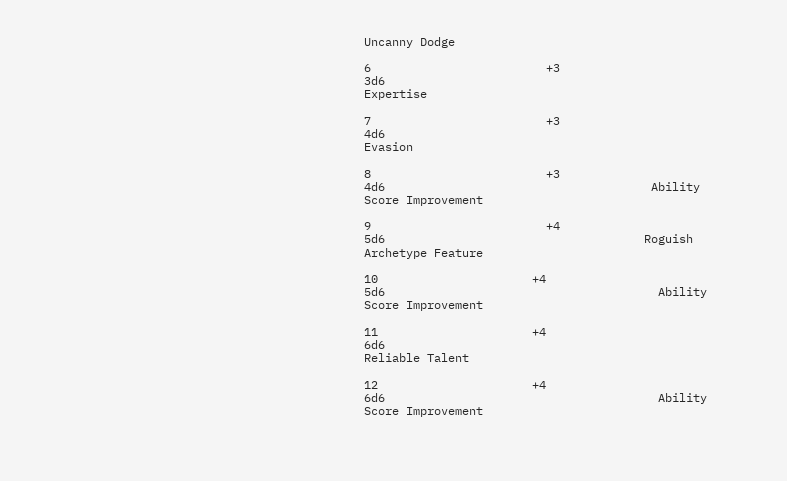Uncanny Dodge

6                         +3                                        3d6                                                      Expertise

7                         +3                                        4d6                                                       Evasion

8                         +3                                        4d6                                      Ability Score Improvement

9                         +4                                        5d6                                     Roguish Archetype Feature

10                      +4                                        5d6                                       Ability Score Improvement

11                      +4                                        6d6                                               Reliable Talent

12                      +4                                        6d6                                       Ability Score Improvement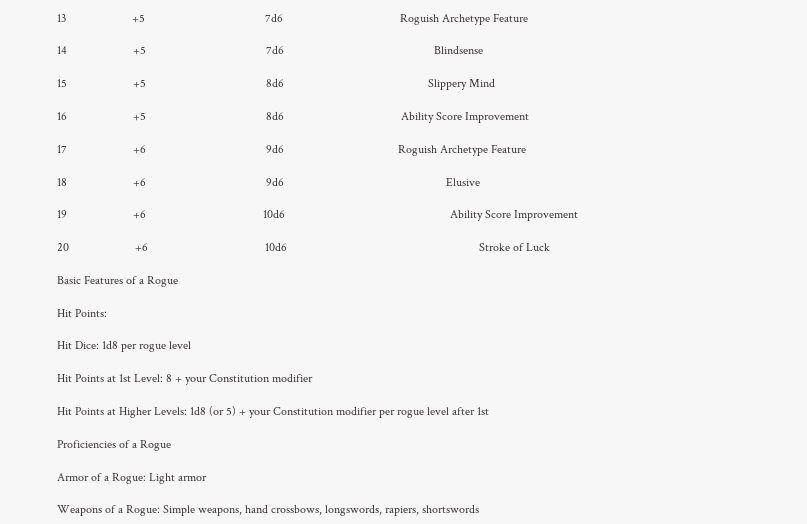13                      +5                                        7d6                                       Roguish Archetype Feature

14                      +5                                        7d6                                                  Blindsense

15                      +5                                        8d6                                                Slippery Mind

16                      +5                                        8d6                                       Ability Score Improvement

17                      +6                                        9d6                                      Roguish Archetype Feature

18                      +6                                        9d6                                                      Elusive

19                      +6                                       10d6                                                       Ability Score Improvement

20                      +6                                       10d6                                                                Stroke of Luck

Basic Features of a Rogue

Hit Points:

Hit Dice: 1d8 per rogue level

Hit Points at 1st Level: 8 + your Constitution modifier

Hit Points at Higher Levels: 1d8 (or 5) + your Constitution modifier per rogue level after 1st

Proficiencies of a Rogue

Armor of a Rogue: Light armor

Weapons of a Rogue: Simple weapons, hand crossbows, longswords, rapiers, shortswords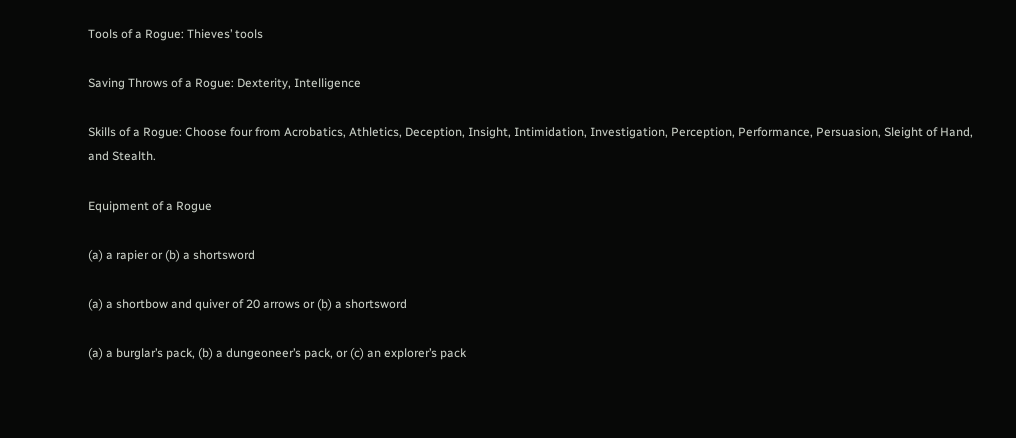Tools of a Rogue: Thieves’ tools

Saving Throws of a Rogue: Dexterity, Intelligence

Skills of a Rogue: Choose four from Acrobatics, Athletics, Deception, Insight, Intimidation, Investigation, Perception, Performance, Persuasion, Sleight of Hand, and Stealth.

Equipment of a Rogue

(a) a rapier or (b) a shortsword

(a) a shortbow and quiver of 20 arrows or (b) a shortsword

(a) a burglar’s pack, (b) a dungeoneer’s pack, or (c) an explorer’s pack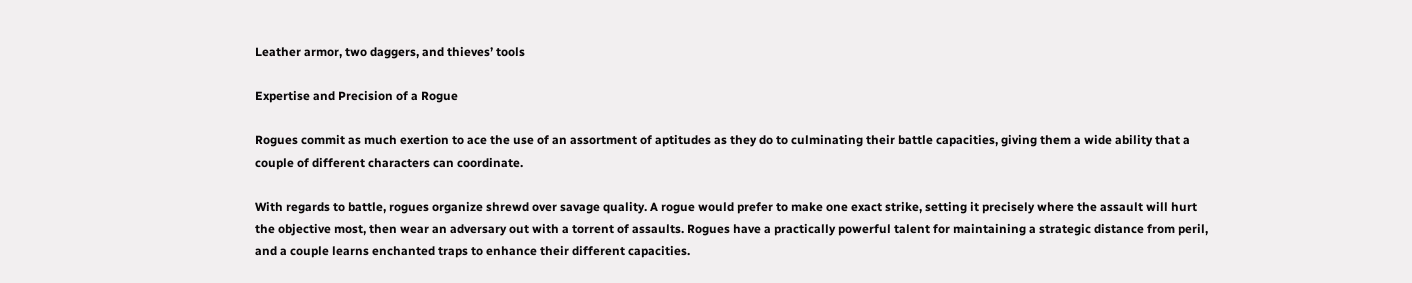Leather armor, two daggers, and thieves’ tools

Expertise and Precision of a Rogue

Rogues commit as much exertion to ace the use of an assortment of aptitudes as they do to culminating their battle capacities, giving them a wide ability that a couple of different characters can coordinate.

With regards to battle, rogues organize shrewd over savage quality. A rogue would prefer to make one exact strike, setting it precisely where the assault will hurt the objective most, then wear an adversary out with a torrent of assaults. Rogues have a practically powerful talent for maintaining a strategic distance from peril, and a couple learns enchanted traps to enhance their different capacities.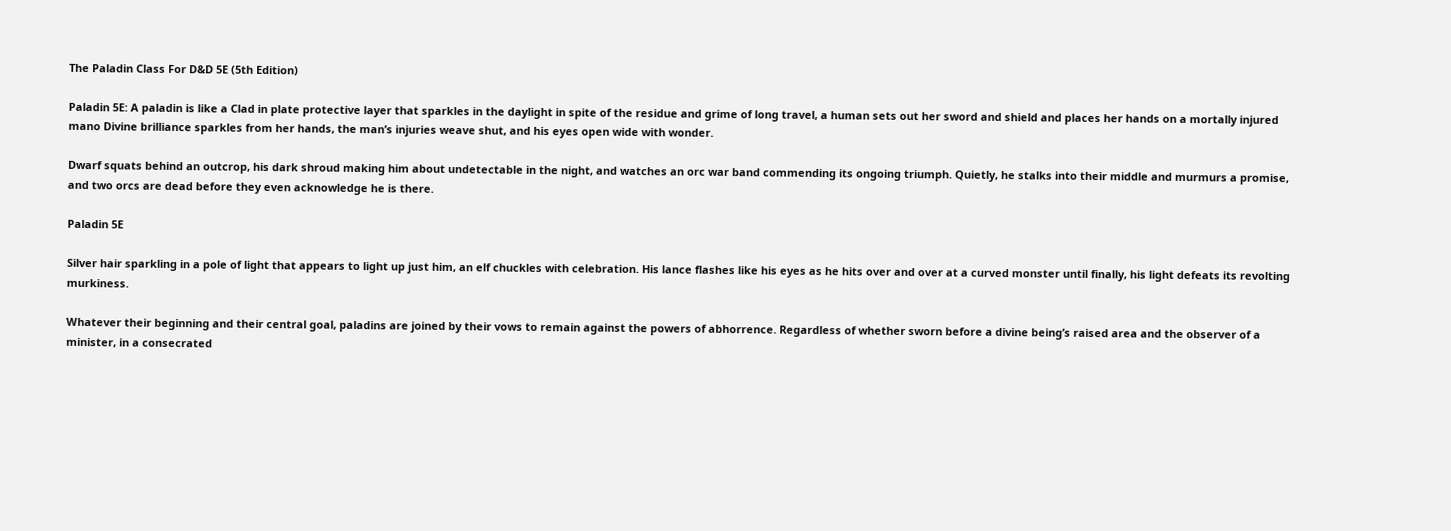The Paladin Class For D&D 5E (5th Edition)

Paladin 5E: A paladin is like a Clad in plate protective layer that sparkles in the daylight in spite of the residue and grime of long travel, a human sets out her sword and shield and places her hands on a mortally injured mano Divine brilliance sparkles from her hands, the man’s injuries weave shut, and his eyes open wide with wonder.

Dwarf squats behind an outcrop, his dark shroud making him about undetectable in the night, and watches an orc war band commending its ongoing triumph. Quietly, he stalks into their middle and murmurs a promise, and two orcs are dead before they even acknowledge he is there.

Paladin 5E

Silver hair sparkling in a pole of light that appears to light up just him, an elf chuckles with celebration. His lance flashes like his eyes as he hits over and over at a curved monster until finally, his light defeats its revolting murkiness.

Whatever their beginning and their central goal, paladins are joined by their vows to remain against the powers of abhorrence. Regardless of whether sworn before a divine being’s raised area and the observer of a minister, in a consecrated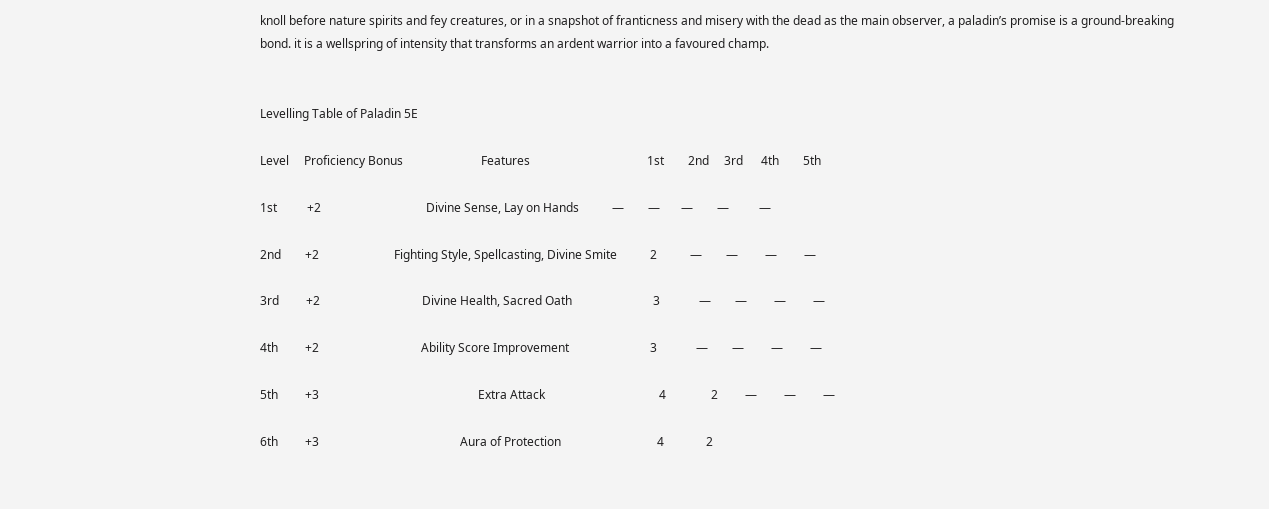knoll before nature spirits and fey creatures, or in a snapshot of franticness and misery with the dead as the main observer, a paladin’s promise is a ground-breaking bond. it is a wellspring of intensity that transforms an ardent warrior into a favoured champ.


Levelling Table of Paladin 5E

Level     Proficiency Bonus                          Features                                       1st        2nd     3rd      4th        5th

1st          +2                                   Divine Sense, Lay on Hands           —        —       —        —          —

2nd        +2                         Fighting Style, Spellcasting, Divine Smite           2           —        —         —         —

3rd         +2                                  Divine Health, Sacred Oath                           3             —        —         —         —

4th         +2                                  Ability Score Improvement                           3             —        —         —         —

5th         +3                                                     Extra Attack                                      4               2         —         —         —

6th         +3                                               Aura of Protection                                4              2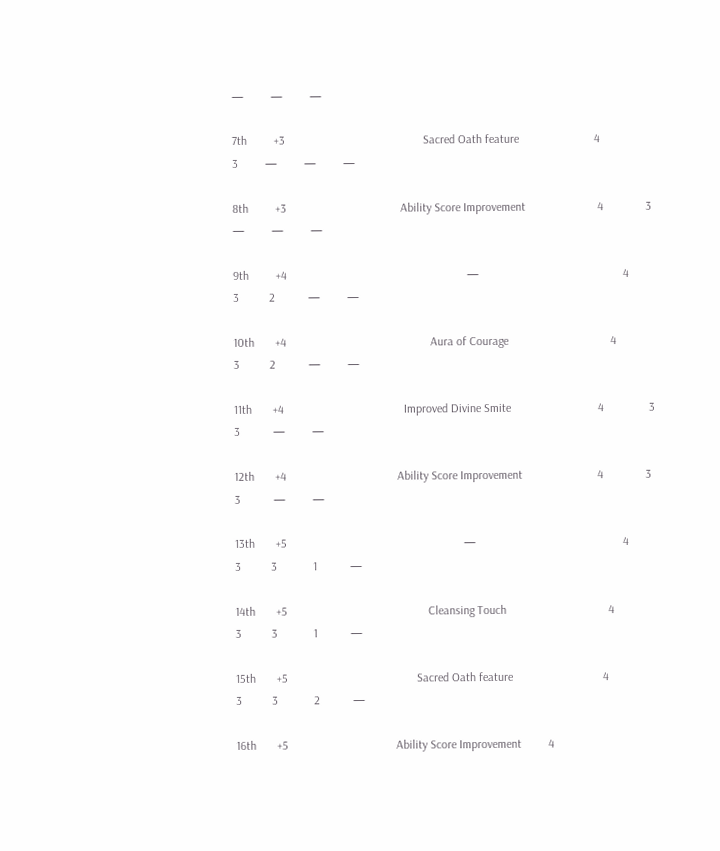—         —         —

7th         +3                                              Sacred Oath feature                         4                  3         —         —         —

8th         +3                                      Ability Score Improvement                        4              3         —         —         —

9th         +4                                                            —                                                4                 3          2           —         —

10th       +4                                                Aura of Courage                                  4               3          2           —         —

11th       +4                                        Improved Divine Smite                             4               3          3           —         —

12th       +4                                     Ability Score Improvement                         4              3          3           —         —

13th       +5                                                           —                                                 4                 3          3            1           —

14th       +5                                               Cleansing Touch                                  4                3          3            1           —

15th       +5                                           Sacred Oath feature                              4                3          3            2           —

16th       +5                                    Ability Score Improvement         4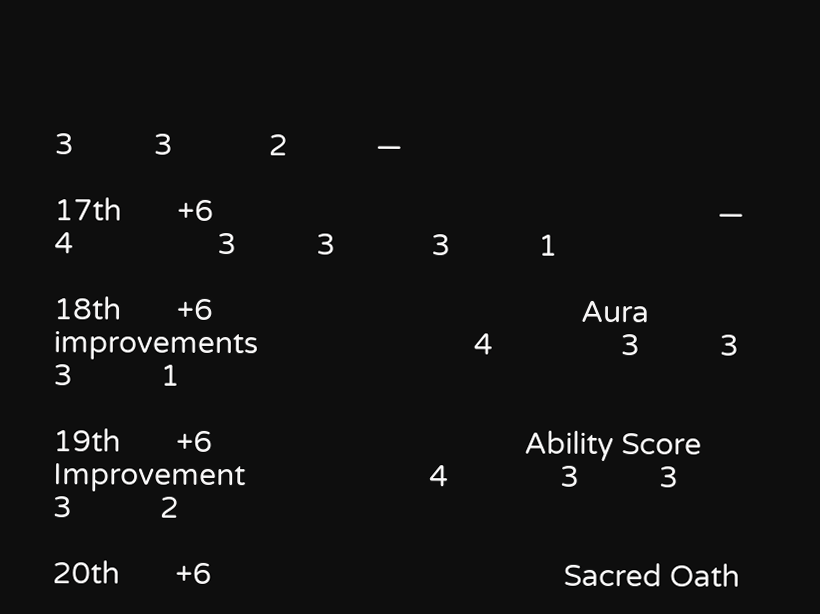3          3            2           —

17th       +6                                                               —                                            4                  3          3            3           1

18th       +6                                              Aura improvements                           4                3          3            3           1

19th       +6                                       Ability Score Improvement                       4              3          3            3           2

20th       +6                                            Sacred Oath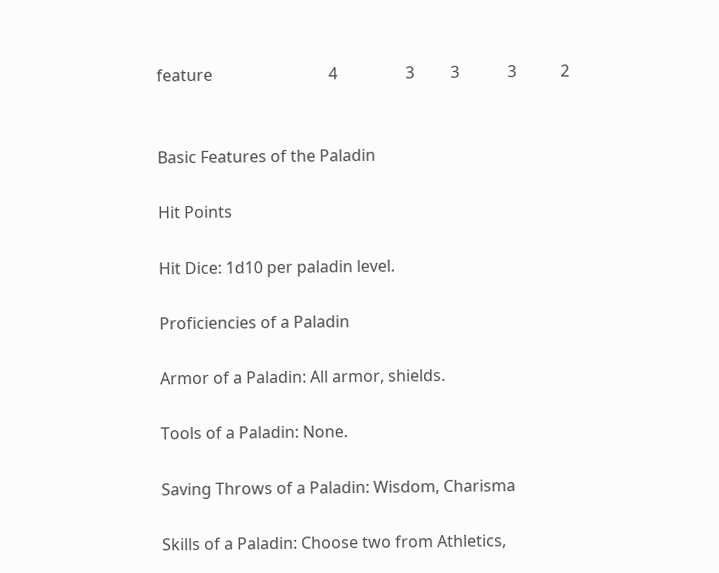feature                             4                 3         3            3           2


Basic Features of the Paladin

Hit Points

Hit Dice: 1d10 per paladin level.

Proficiencies of a Paladin

Armor of a Paladin: All armor, shields.

Tools of a Paladin: None.

Saving Throws of a Paladin: Wisdom, Charisma

Skills of a Paladin: Choose two from Athletics,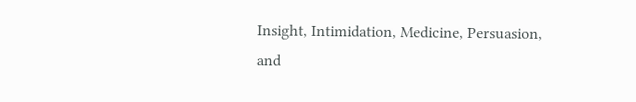Insight, Intimidation, Medicine, Persuasion, and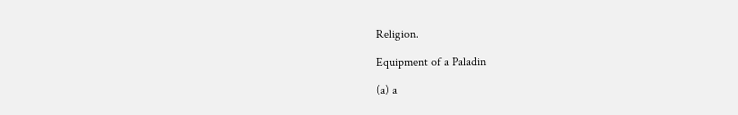Religion.

Equipment of a Paladin

(a) a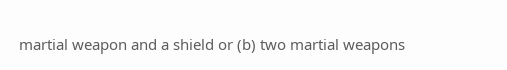martial weapon and a shield or (b) two martial weapons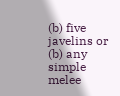(b) five javelins or (b) any simple melee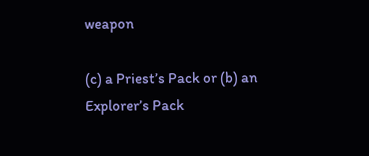weapon

(c) a Priest’s Pack or (b) an Explorer’s Pack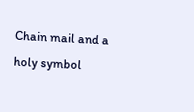Chain mail and a holy symbol